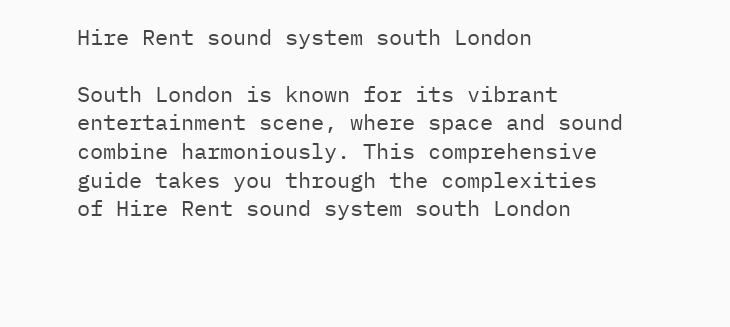Hire Rent sound system south London

South London is known for its vibrant entertainment scene, where space and sound combine harmoniously. This comprehensive guide takes you through the complexities of Hire Rent sound system south London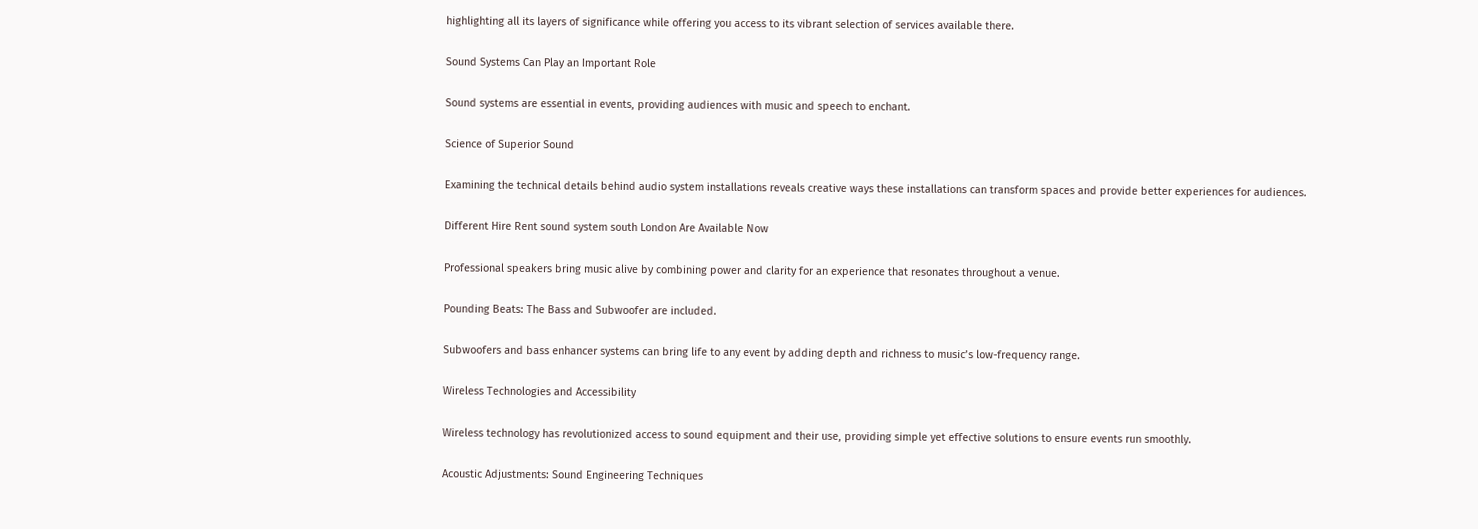highlighting all its layers of significance while offering you access to its vibrant selection of services available there.

Sound Systems Can Play an Important Role

Sound systems are essential in events, providing audiences with music and speech to enchant.

Science of Superior Sound

Examining the technical details behind audio system installations reveals creative ways these installations can transform spaces and provide better experiences for audiences.

Different Hire Rent sound system south London Are Available Now

Professional speakers bring music alive by combining power and clarity for an experience that resonates throughout a venue.

Pounding Beats: The Bass and Subwoofer are included.

Subwoofers and bass enhancer systems can bring life to any event by adding depth and richness to music’s low-frequency range.

Wireless Technologies and Accessibility

Wireless technology has revolutionized access to sound equipment and their use, providing simple yet effective solutions to ensure events run smoothly.

Acoustic Adjustments: Sound Engineering Techniques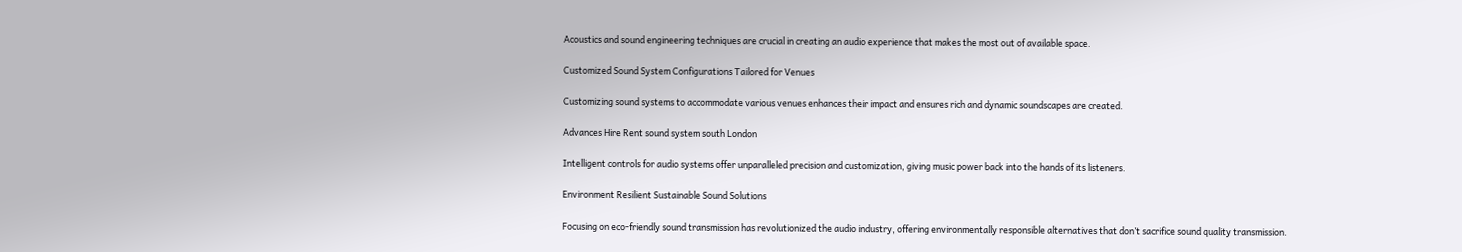Acoustics and sound engineering techniques are crucial in creating an audio experience that makes the most out of available space.

Customized Sound System Configurations Tailored for Venues

Customizing sound systems to accommodate various venues enhances their impact and ensures rich and dynamic soundscapes are created.

Advances Hire Rent sound system south London

Intelligent controls for audio systems offer unparalleled precision and customization, giving music power back into the hands of its listeners.

Environment Resilient Sustainable Sound Solutions

Focusing on eco-friendly sound transmission has revolutionized the audio industry, offering environmentally responsible alternatives that don’t sacrifice sound quality transmission.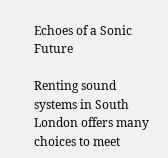Echoes of a Sonic Future

Renting sound systems in South London offers many choices to meet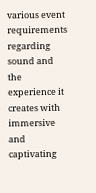various event requirements regarding sound and the experience it creates with immersive and captivating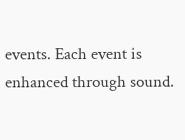events. Each event is enhanced through sound.